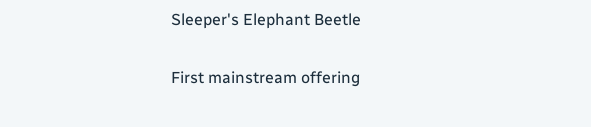Sleeper's Elephant Beetle

First mainstream offering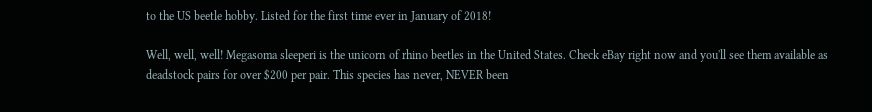to the US beetle hobby. Listed for the first time ever in January of 2018!

Well, well, well! Megasoma sleeperi is the unicorn of rhino beetles in the United States. Check eBay right now and you'll see them available as deadstock pairs for over $200 per pair. This species has never, NEVER been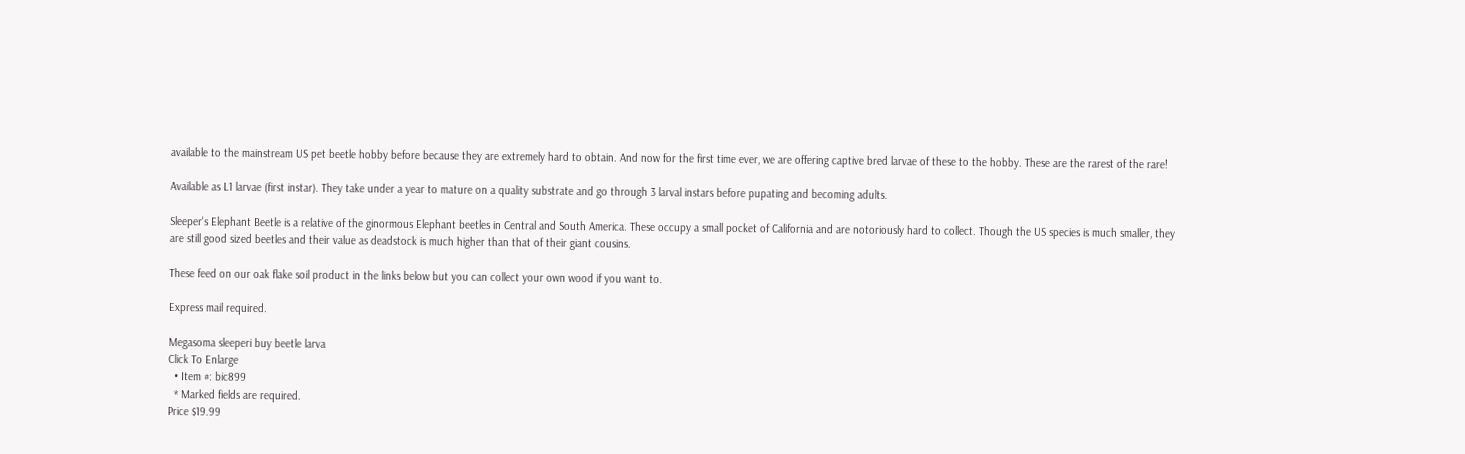available to the mainstream US pet beetle hobby before because they are extremely hard to obtain. And now for the first time ever, we are offering captive bred larvae of these to the hobby. These are the rarest of the rare!

Available as L1 larvae (first instar). They take under a year to mature on a quality substrate and go through 3 larval instars before pupating and becoming adults.

Sleeper's Elephant Beetle is a relative of the ginormous Elephant beetles in Central and South America. These occupy a small pocket of California and are notoriously hard to collect. Though the US species is much smaller, they are still good sized beetles and their value as deadstock is much higher than that of their giant cousins.

These feed on our oak flake soil product in the links below but you can collect your own wood if you want to.

Express mail required.

Megasoma sleeperi buy beetle larva
Click To Enlarge
  • Item #: bic899
  * Marked fields are required.
Price $19.99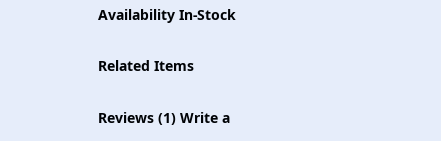Availability In-Stock

Related Items

Reviews (1) Write a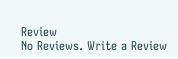Review
No Reviews. Write a Review